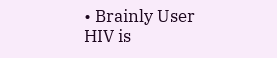• Brainly User
HIV is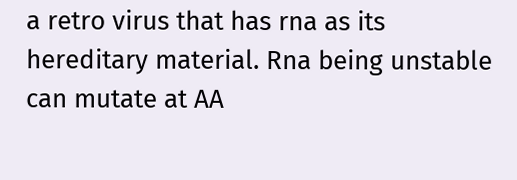a retro virus that has rna as its hereditary material. Rna being unstable can mutate at AA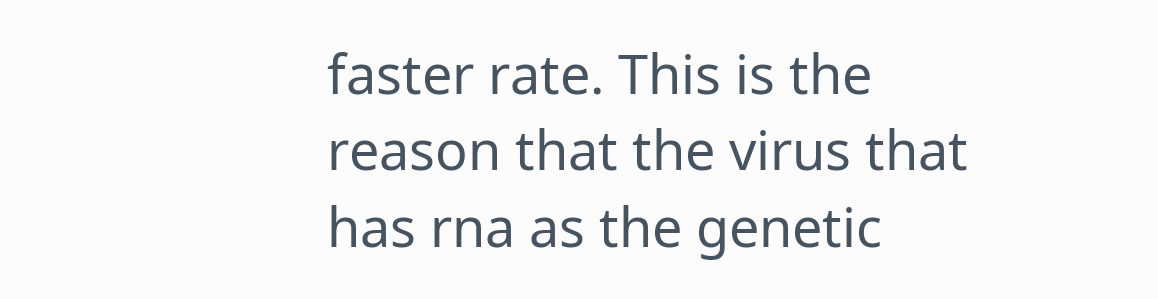faster rate. This is the reason that the virus that has rna as the genetic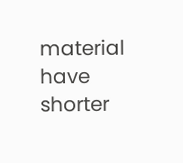material have shorter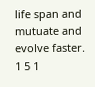life span and mutuate and evolve faster.
1 5 1